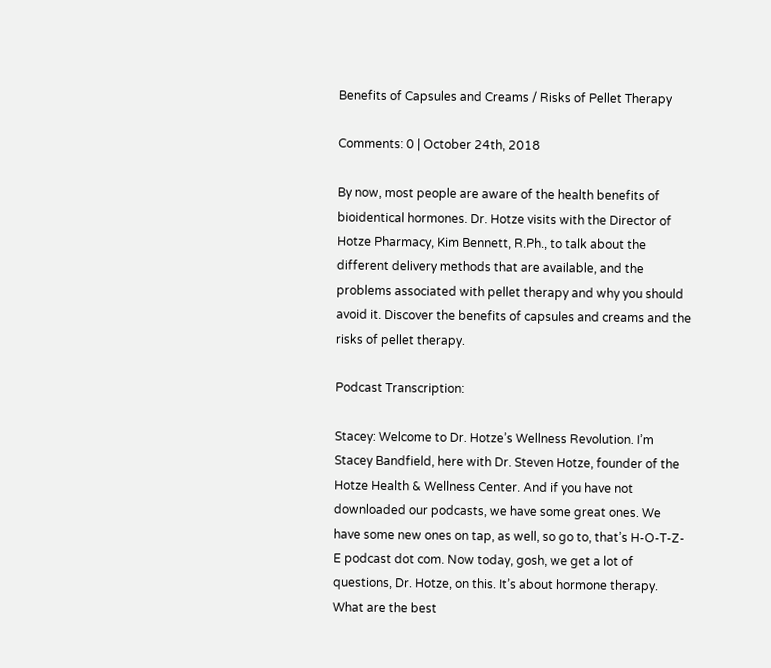Benefits of Capsules and Creams / Risks of Pellet Therapy

Comments: 0 | October 24th, 2018

By now, most people are aware of the health benefits of bioidentical hormones. Dr. Hotze visits with the Director of Hotze Pharmacy, Kim Bennett, R.Ph., to talk about the different delivery methods that are available, and the problems associated with pellet therapy and why you should avoid it. Discover the benefits of capsules and creams and the risks of pellet therapy.

Podcast Transcription:

Stacey: Welcome to Dr. Hotze’s Wellness Revolution. I’m Stacey Bandfield, here with Dr. Steven Hotze, founder of the Hotze Health & Wellness Center. And if you have not downloaded our podcasts, we have some great ones. We have some new ones on tap, as well, so go to, that’s H-O-T-Z-E podcast dot com. Now today, gosh, we get a lot of questions, Dr. Hotze, on this. It’s about hormone therapy. What are the best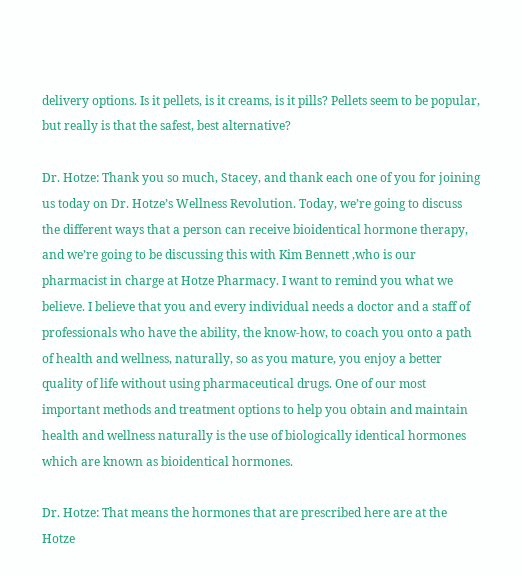delivery options. Is it pellets, is it creams, is it pills? Pellets seem to be popular, but really is that the safest, best alternative?

Dr. Hotze: Thank you so much, Stacey, and thank each one of you for joining us today on Dr. Hotze’s Wellness Revolution. Today, we’re going to discuss the different ways that a person can receive bioidentical hormone therapy, and we’re going to be discussing this with Kim Bennett ,who is our pharmacist in charge at Hotze Pharmacy. I want to remind you what we believe. I believe that you and every individual needs a doctor and a staff of professionals who have the ability, the know-how, to coach you onto a path of health and wellness, naturally, so as you mature, you enjoy a better quality of life without using pharmaceutical drugs. One of our most important methods and treatment options to help you obtain and maintain health and wellness naturally is the use of biologically identical hormones which are known as bioidentical hormones.

Dr. Hotze: That means the hormones that are prescribed here are at the Hotze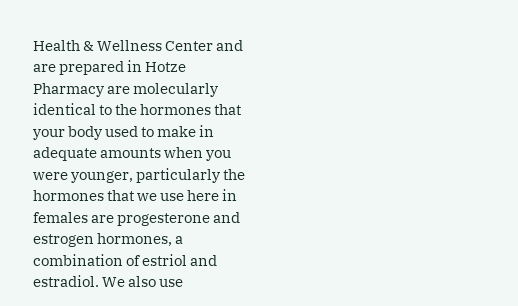Health & Wellness Center and are prepared in Hotze Pharmacy are molecularly identical to the hormones that your body used to make in adequate amounts when you were younger, particularly the hormones that we use here in females are progesterone and estrogen hormones, a combination of estriol and estradiol. We also use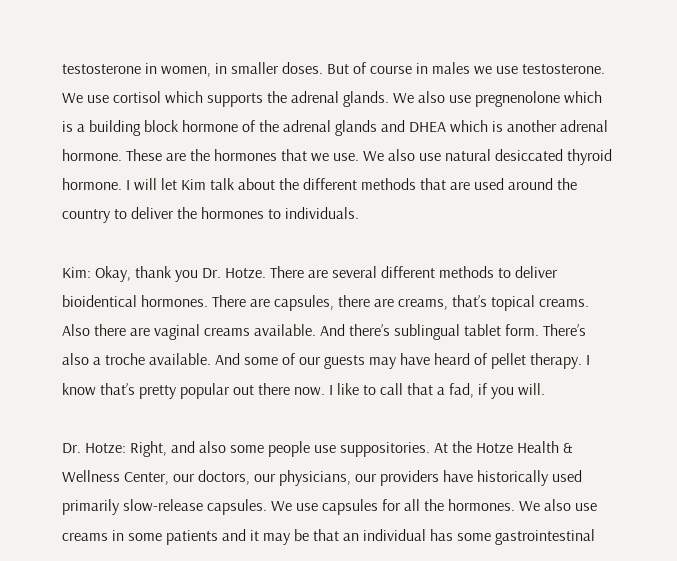testosterone in women, in smaller doses. But of course in males we use testosterone. We use cortisol which supports the adrenal glands. We also use pregnenolone which is a building block hormone of the adrenal glands and DHEA which is another adrenal hormone. These are the hormones that we use. We also use natural desiccated thyroid hormone. I will let Kim talk about the different methods that are used around the country to deliver the hormones to individuals.

Kim: Okay, thank you Dr. Hotze. There are several different methods to deliver bioidentical hormones. There are capsules, there are creams, that’s topical creams. Also there are vaginal creams available. And there’s sublingual tablet form. There’s also a troche available. And some of our guests may have heard of pellet therapy. I know that’s pretty popular out there now. I like to call that a fad, if you will.

Dr. Hotze: Right, and also some people use suppositories. At the Hotze Health & Wellness Center, our doctors, our physicians, our providers have historically used primarily slow-release capsules. We use capsules for all the hormones. We also use creams in some patients and it may be that an individual has some gastrointestinal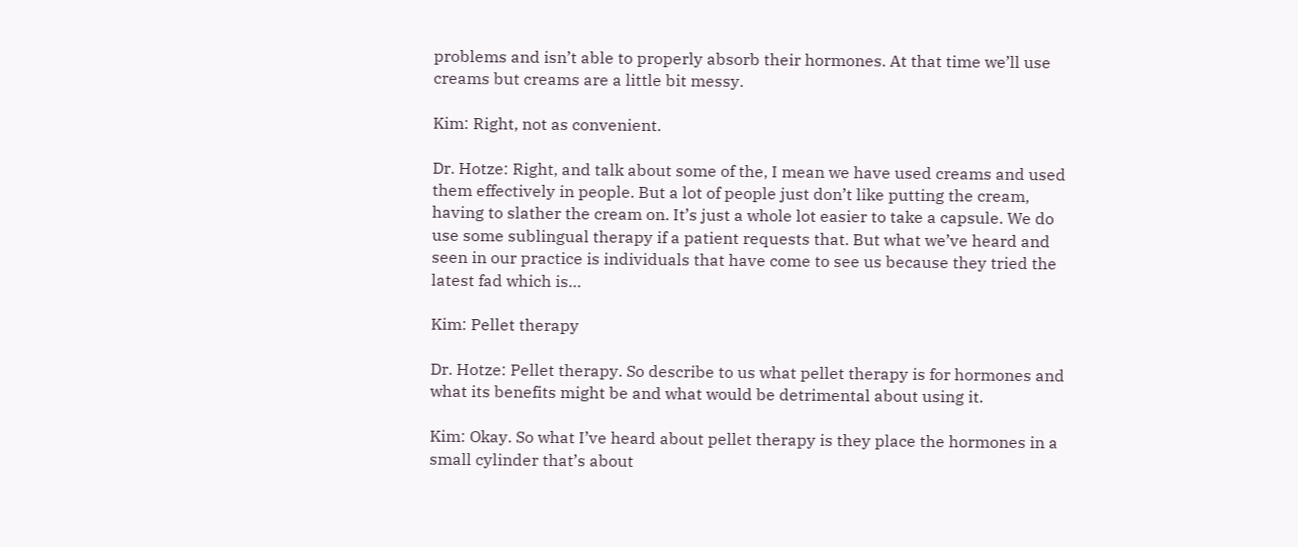problems and isn’t able to properly absorb their hormones. At that time we’ll use creams but creams are a little bit messy.

Kim: Right, not as convenient.

Dr. Hotze: Right, and talk about some of the, I mean we have used creams and used them effectively in people. But a lot of people just don’t like putting the cream, having to slather the cream on. It’s just a whole lot easier to take a capsule. We do use some sublingual therapy if a patient requests that. But what we’ve heard and seen in our practice is individuals that have come to see us because they tried the latest fad which is…

Kim: Pellet therapy

Dr. Hotze: Pellet therapy. So describe to us what pellet therapy is for hormones and what its benefits might be and what would be detrimental about using it.

Kim: Okay. So what I’ve heard about pellet therapy is they place the hormones in a small cylinder that’s about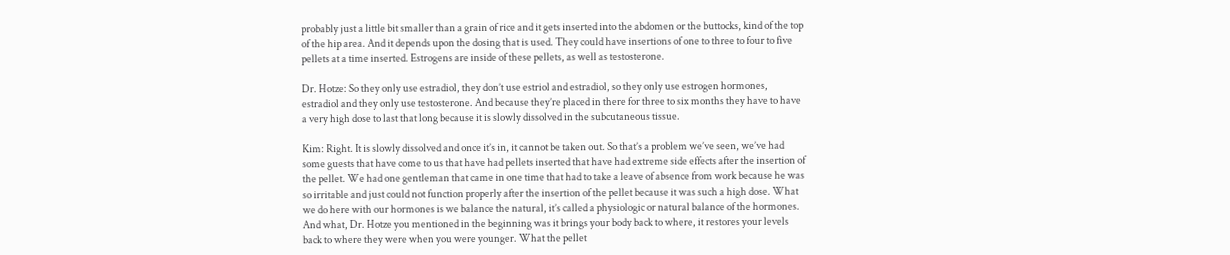probably just a little bit smaller than a grain of rice and it gets inserted into the abdomen or the buttocks, kind of the top of the hip area. And it depends upon the dosing that is used. They could have insertions of one to three to four to five pellets at a time inserted. Estrogens are inside of these pellets, as well as testosterone.

Dr. Hotze: So they only use estradiol, they don’t use estriol and estradiol, so they only use estrogen hormones, estradiol and they only use testosterone. And because they’re placed in there for three to six months they have to have a very high dose to last that long because it is slowly dissolved in the subcutaneous tissue.

Kim: Right. It is slowly dissolved and once it’s in, it cannot be taken out. So that’s a problem we’ve seen, we’ve had some guests that have come to us that have had pellets inserted that have had extreme side effects after the insertion of the pellet. We had one gentleman that came in one time that had to take a leave of absence from work because he was so irritable and just could not function properly after the insertion of the pellet because it was such a high dose. What we do here with our hormones is we balance the natural, it’s called a physiologic or natural balance of the hormones. And what, Dr. Hotze you mentioned in the beginning was it brings your body back to where, it restores your levels back to where they were when you were younger. What the pellet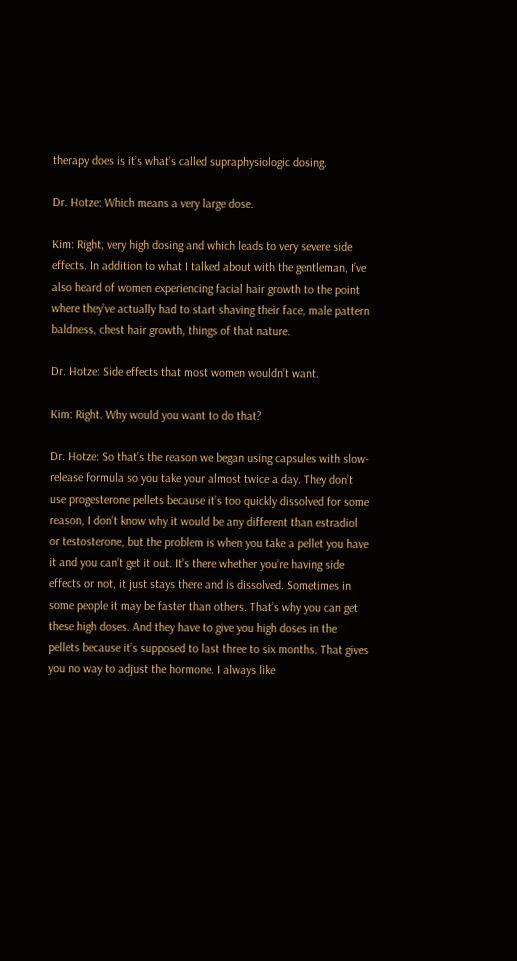therapy does is it’s what’s called supraphysiologic dosing.

Dr. Hotze: Which means a very large dose.

Kim: Right, very high dosing and which leads to very severe side effects. In addition to what I talked about with the gentleman, I’ve also heard of women experiencing facial hair growth to the point where they’ve actually had to start shaving their face, male pattern baldness, chest hair growth, things of that nature.

Dr. Hotze: Side effects that most women wouldn’t want.

Kim: Right. Why would you want to do that?

Dr. Hotze: So that’s the reason we began using capsules with slow-release formula so you take your almost twice a day. They don’t use progesterone pellets because it’s too quickly dissolved for some reason, I don’t know why it would be any different than estradiol or testosterone, but the problem is when you take a pellet you have it and you can’t get it out. It’s there whether you’re having side effects or not, it just stays there and is dissolved. Sometimes in some people it may be faster than others. That’s why you can get these high doses. And they have to give you high doses in the pellets because it’s supposed to last three to six months. That gives you no way to adjust the hormone. I always like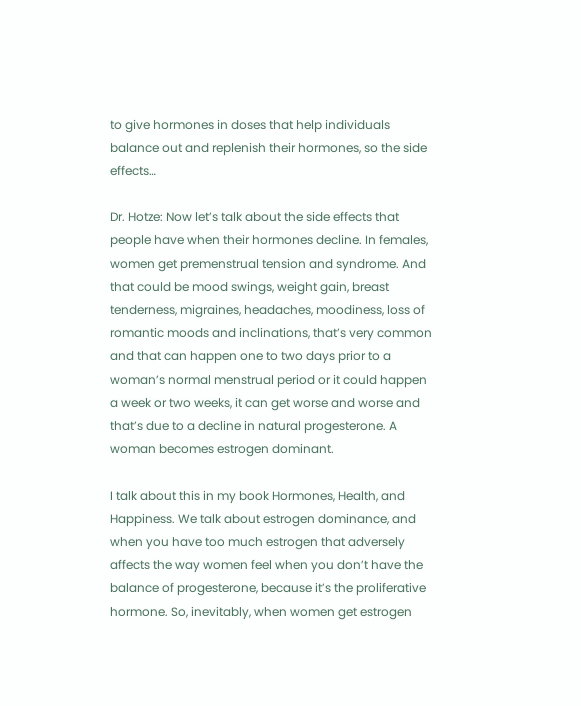to give hormones in doses that help individuals balance out and replenish their hormones, so the side effects…

Dr. Hotze: Now let’s talk about the side effects that people have when their hormones decline. In females, women get premenstrual tension and syndrome. And that could be mood swings, weight gain, breast tenderness, migraines, headaches, moodiness, loss of romantic moods and inclinations, that’s very common and that can happen one to two days prior to a woman’s normal menstrual period or it could happen a week or two weeks, it can get worse and worse and that’s due to a decline in natural progesterone. A woman becomes estrogen dominant.

I talk about this in my book Hormones, Health, and Happiness. We talk about estrogen dominance, and when you have too much estrogen that adversely affects the way women feel when you don’t have the balance of progesterone, because it’s the proliferative hormone. So, inevitably, when women get estrogen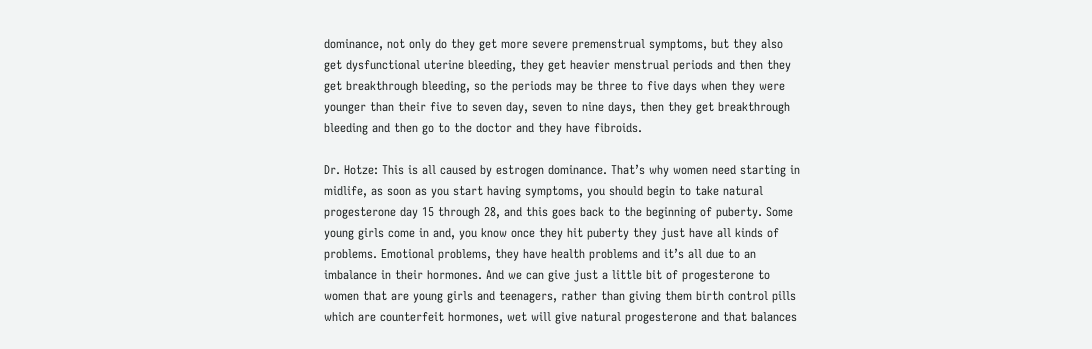dominance, not only do they get more severe premenstrual symptoms, but they also get dysfunctional uterine bleeding, they get heavier menstrual periods and then they get breakthrough bleeding, so the periods may be three to five days when they were younger than their five to seven day, seven to nine days, then they get breakthrough bleeding and then go to the doctor and they have fibroids.

Dr. Hotze: This is all caused by estrogen dominance. That’s why women need starting in midlife, as soon as you start having symptoms, you should begin to take natural progesterone day 15 through 28, and this goes back to the beginning of puberty. Some young girls come in and, you know once they hit puberty they just have all kinds of problems. Emotional problems, they have health problems and it’s all due to an imbalance in their hormones. And we can give just a little bit of progesterone to women that are young girls and teenagers, rather than giving them birth control pills which are counterfeit hormones, wet will give natural progesterone and that balances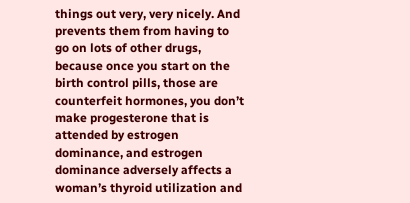things out very, very nicely. And prevents them from having to go on lots of other drugs, because once you start on the birth control pills, those are counterfeit hormones, you don’t make progesterone that is attended by estrogen dominance, and estrogen dominance adversely affects a woman’s thyroid utilization and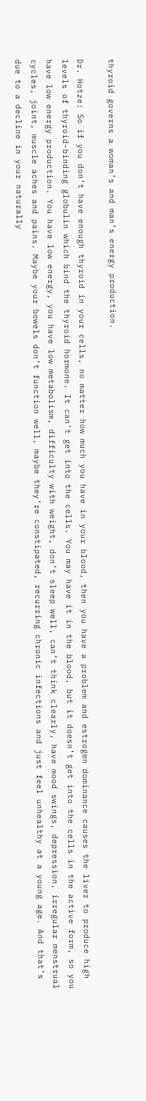thyroid governs a woman’s and man’s energy production.

Dr. Hotze: So if you don’t have enough thyroid in your cells, no matter how much you have in your blood, then you have a problem and estrogen dominance causes the liver to produce high levels of thyroid-binding globulin which bind the thyroid hormone. It can’t get into the cells. You may have it in the blood, but it doesn’t get into the cells in the active form, so you have low energy production. You have low energy, you have low metabolism, difficulty with weight, don’t sleep well, can’t think clearly, have mood swings, depression, irregular menstrual cycles, joint, muscle aches and pains. Maybe your bowels don’t function well, maybe they’re constipated, recurring chronic infections and just feel unhealthy at a young age. And that’s due to a decline in your naturally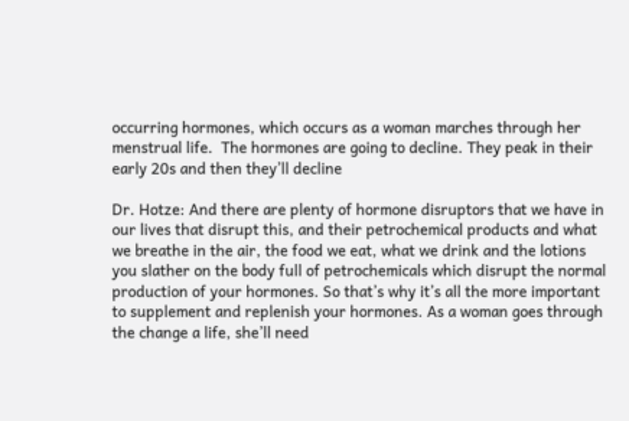occurring hormones, which occurs as a woman marches through her menstrual life.  The hormones are going to decline. They peak in their early 20s and then they’ll decline

Dr. Hotze: And there are plenty of hormone disruptors that we have in our lives that disrupt this, and their petrochemical products and what we breathe in the air, the food we eat, what we drink and the lotions you slather on the body full of petrochemicals which disrupt the normal production of your hormones. So that’s why it’s all the more important to supplement and replenish your hormones. As a woman goes through the change a life, she’ll need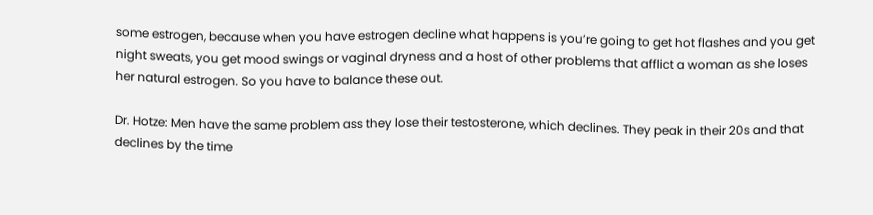some estrogen, because when you have estrogen decline what happens is you’re going to get hot flashes and you get night sweats, you get mood swings or vaginal dryness and a host of other problems that afflict a woman as she loses her natural estrogen. So you have to balance these out.

Dr. Hotze: Men have the same problem ass they lose their testosterone, which declines. They peak in their 20s and that declines by the time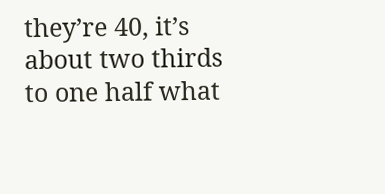they’re 40, it’s about two thirds to one half what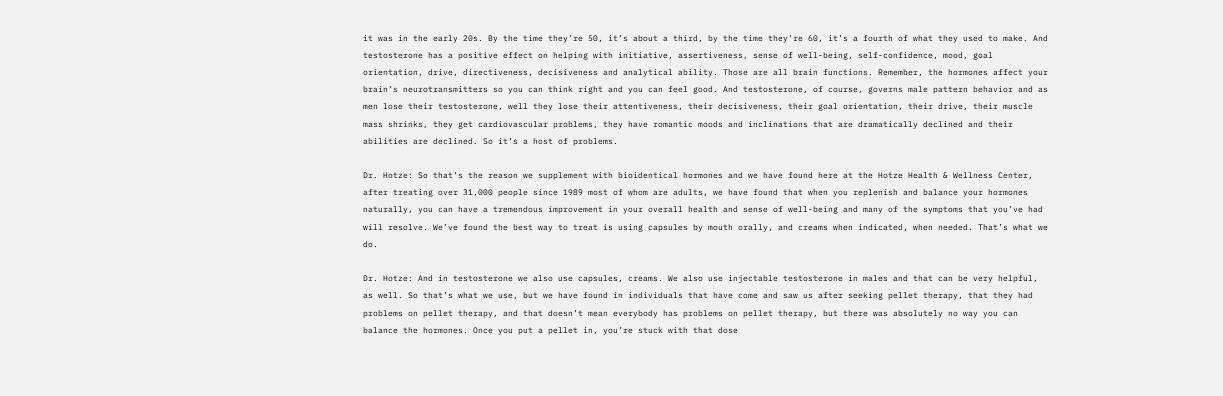it was in the early 20s. By the time they’re 50, it’s about a third, by the time they’re 60, it’s a fourth of what they used to make. And testosterone has a positive effect on helping with initiative, assertiveness, sense of well-being, self-confidence, mood, goal orientation, drive, directiveness, decisiveness and analytical ability. Those are all brain functions. Remember, the hormones affect your brain’s neurotransmitters so you can think right and you can feel good. And testosterone, of course, governs male pattern behavior and as men lose their testosterone, well they lose their attentiveness, their decisiveness, their goal orientation, their drive, their muscle mass shrinks, they get cardiovascular problems, they have romantic moods and inclinations that are dramatically declined and their abilities are declined. So it’s a host of problems.

Dr. Hotze: So that’s the reason we supplement with bioidentical hormones and we have found here at the Hotze Health & Wellness Center, after treating over 31,000 people since 1989 most of whom are adults, we have found that when you replenish and balance your hormones naturally, you can have a tremendous improvement in your overall health and sense of well-being and many of the symptoms that you’ve had will resolve. We’ve found the best way to treat is using capsules by mouth orally, and creams when indicated, when needed. That’s what we do.

Dr. Hotze: And in testosterone we also use capsules, creams. We also use injectable testosterone in males and that can be very helpful, as well. So that’s what we use, but we have found in individuals that have come and saw us after seeking pellet therapy, that they had problems on pellet therapy, and that doesn’t mean everybody has problems on pellet therapy, but there was absolutely no way you can balance the hormones. Once you put a pellet in, you’re stuck with that dose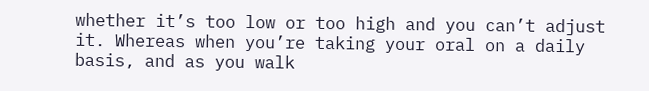whether it’s too low or too high and you can’t adjust it. Whereas when you’re taking your oral on a daily basis, and as you walk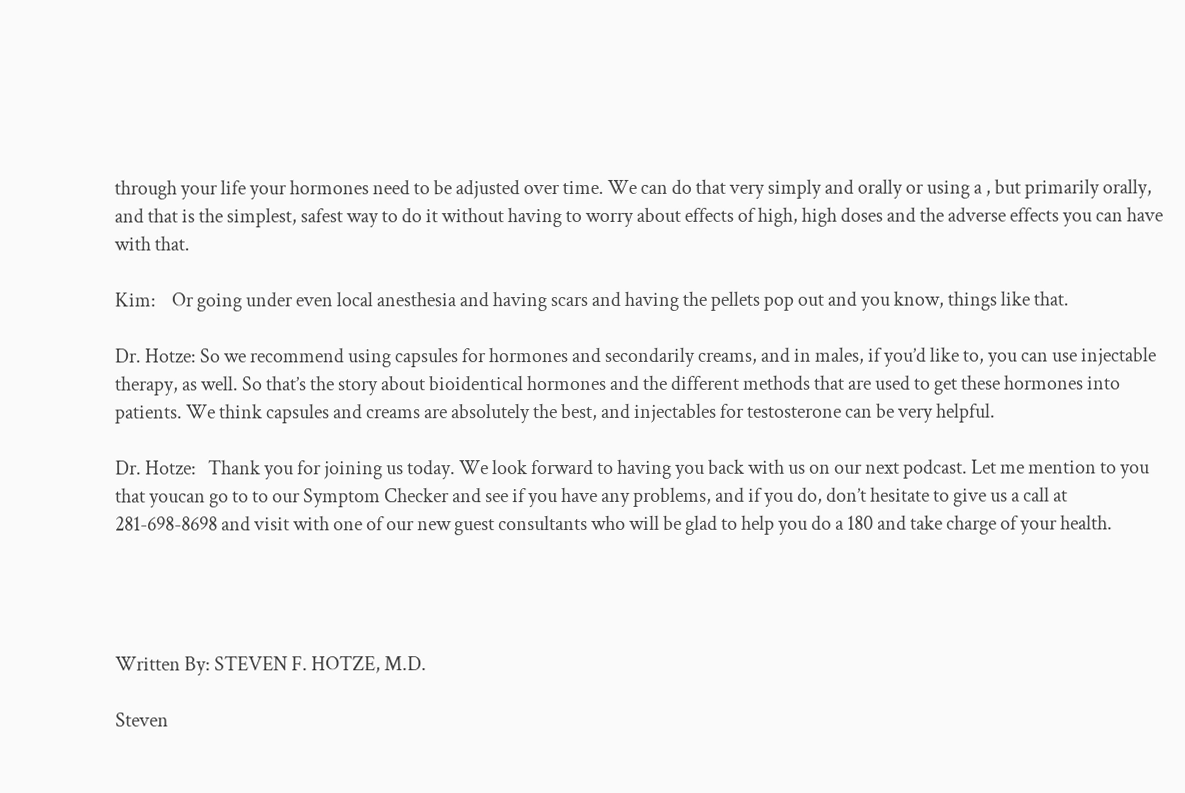through your life your hormones need to be adjusted over time. We can do that very simply and orally or using a , but primarily orally, and that is the simplest, safest way to do it without having to worry about effects of high, high doses and the adverse effects you can have with that.

Kim:    Or going under even local anesthesia and having scars and having the pellets pop out and you know, things like that.

Dr. Hotze: So we recommend using capsules for hormones and secondarily creams, and in males, if you’d like to, you can use injectable therapy, as well. So that’s the story about bioidentical hormones and the different methods that are used to get these hormones into patients. We think capsules and creams are absolutely the best, and injectables for testosterone can be very helpful.

Dr. Hotze:   Thank you for joining us today. We look forward to having you back with us on our next podcast. Let me mention to you that youcan go to to our Symptom Checker and see if you have any problems, and if you do, don’t hesitate to give us a call at 281-698-8698 and visit with one of our new guest consultants who will be glad to help you do a 180 and take charge of your health.




Written By: STEVEN F. HOTZE, M.D.

Steven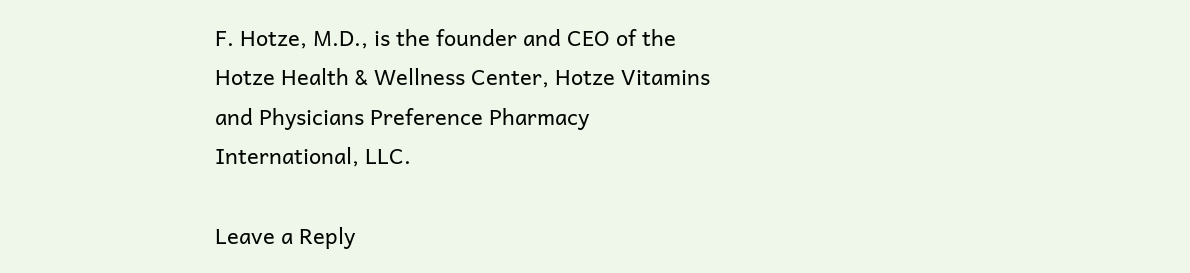F. Hotze, M.D., is the founder and CEO of the Hotze Health & Wellness Center, Hotze Vitamins and Physicians Preference Pharmacy International, LLC.

Leave a Reply